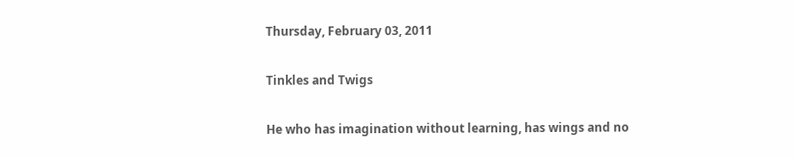Thursday, February 03, 2011

Tinkles and Twigs

He who has imagination without learning, has wings and no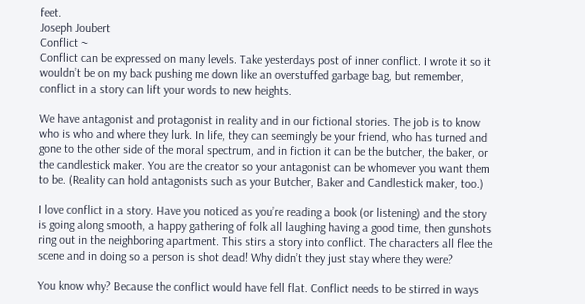feet.
Joseph Joubert
Conflict ~
Conflict can be expressed on many levels. Take yesterdays post of inner conflict. I wrote it so it wouldn’t be on my back pushing me down like an overstuffed garbage bag, but remember, conflict in a story can lift your words to new heights.

We have antagonist and protagonist in reality and in our fictional stories. The job is to know who is who and where they lurk. In life, they can seemingly be your friend, who has turned and gone to the other side of the moral spectrum, and in fiction it can be the butcher, the baker, or the candlestick maker. You are the creator so your antagonist can be whomever you want them to be. (Reality can hold antagonists such as your Butcher, Baker and Candlestick maker, too.)

I love conflict in a story. Have you noticed as you’re reading a book (or listening) and the story is going along smooth, a happy gathering of folk all laughing having a good time, then gunshots ring out in the neighboring apartment. This stirs a story into conflict. The characters all flee the scene and in doing so a person is shot dead! Why didn’t they just stay where they were?

You know why? Because the conflict would have fell flat. Conflict needs to be stirred in ways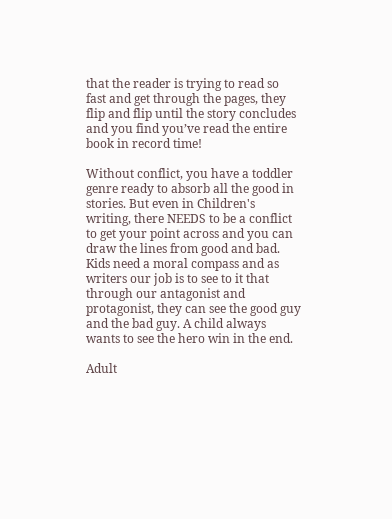that the reader is trying to read so fast and get through the pages, they flip and flip until the story concludes and you find you’ve read the entire book in record time!

Without conflict, you have a toddler genre ready to absorb all the good in stories. But even in Children's writing, there NEEDS to be a conflict to get your point across and you can draw the lines from good and bad. Kids need a moral compass and as writers our job is to see to it that through our antagonist and protagonist, they can see the good guy and the bad guy. A child always wants to see the hero win in the end.

Adult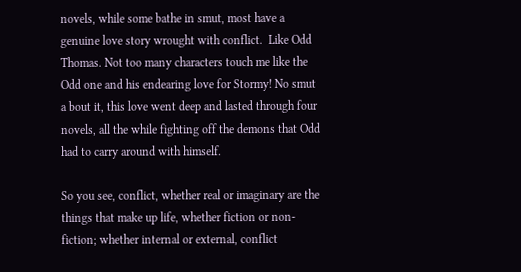novels, while some bathe in smut, most have a genuine love story wrought with conflict.  Like Odd Thomas. Not too many characters touch me like the Odd one and his endearing love for Stormy! No smut a bout it, this love went deep and lasted through four novels, all the while fighting off the demons that Odd had to carry around with himself.

So you see, conflict, whether real or imaginary are the things that make up life, whether fiction or non-fiction; whether internal or external, conflict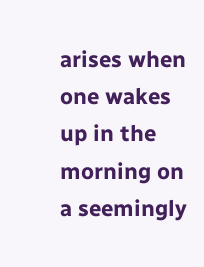arises when one wakes up in the morning on a seemingly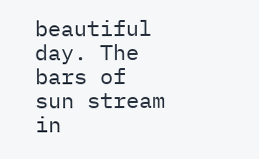beautiful day. The bars of sun stream in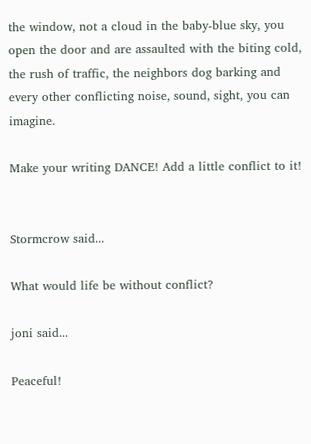the window, not a cloud in the baby-blue sky, you open the door and are assaulted with the biting cold, the rush of traffic, the neighbors dog barking and every other conflicting noise, sound, sight, you can imagine.

Make your writing DANCE! Add a little conflict to it!


Stormcrow said...

What would life be without conflict?

joni said...

Peaceful!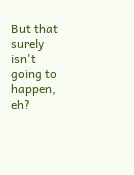But that surely isn't going to happen, eh?